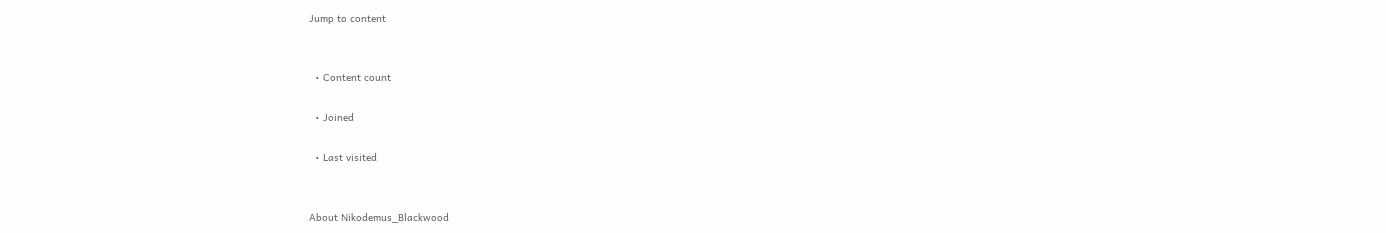Jump to content


  • Content count

  • Joined

  • Last visited


About Nikodemus_Blackwood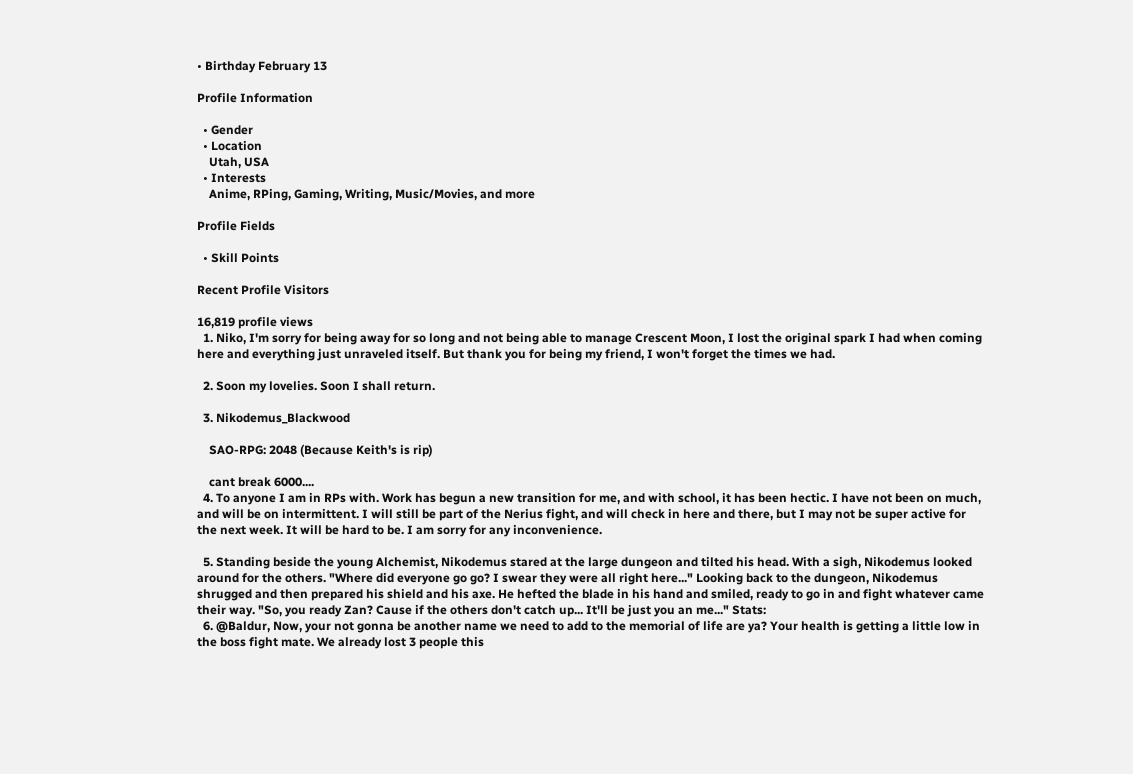• Birthday February 13

Profile Information

  • Gender
  • Location
    Utah, USA
  • Interests
    Anime, RPing, Gaming, Writing, Music/Movies, and more

Profile Fields

  • Skill Points

Recent Profile Visitors

16,819 profile views
  1. Niko, I'm sorry for being away for so long and not being able to manage Crescent Moon, I lost the original spark I had when coming here and everything just unraveled itself. But thank you for being my friend, I won't forget the times we had.

  2. Soon my lovelies. Soon I shall return.

  3. Nikodemus_Blackwood

    SAO-RPG: 2048 (Because Keith's is rip)

    cant break 6000....
  4. To anyone I am in RPs with. Work has begun a new transition for me, and with school, it has been hectic. I have not been on much, and will be on intermittent. I will still be part of the Nerius fight, and will check in here and there, but I may not be super active for the next week. It will be hard to be. I am sorry for any inconvenience.

  5. Standing beside the young Alchemist, Nikodemus stared at the large dungeon and tilted his head. With a sigh, Nikodemus looked around for the others. "Where did everyone go go? I swear they were all right here..." Looking back to the dungeon, Nikodemus shrugged and then prepared his shield and his axe. He hefted the blade in his hand and smiled, ready to go in and fight whatever came their way. "So, you ready Zan? Cause if the others don't catch up... It'll be just you an me..." Stats:
  6. @Baldur, Now, your not gonna be another name we need to add to the memorial of life are ya? Your health is getting a little low in the boss fight mate. We already lost 3 people this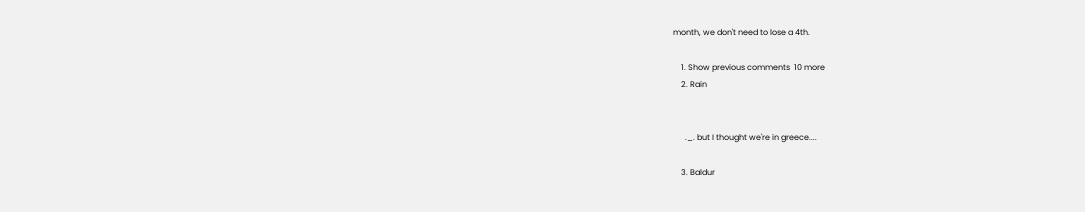month, we don't need to lose a 4th.

    1. Show previous comments  10 more
    2. Rain


      ._. but I thought we're in greece....

    3. Baldur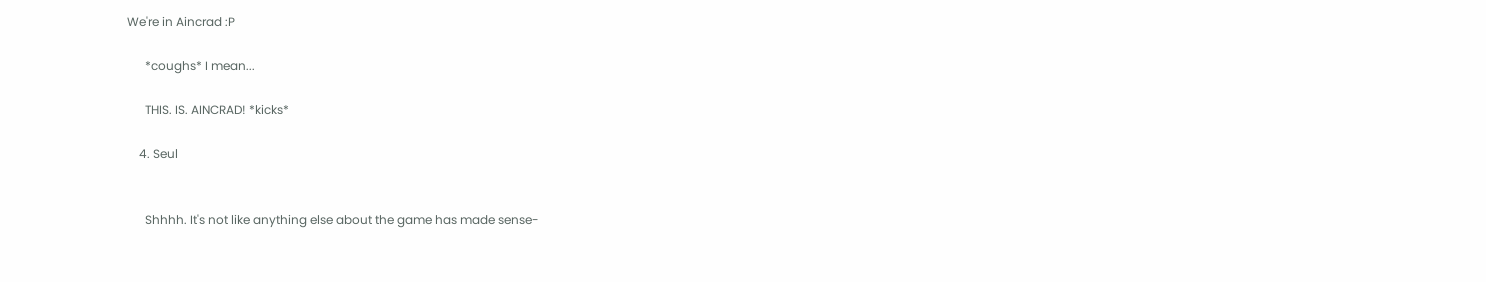We're in Aincrad :P

      *coughs* I mean...

      THIS. IS. AINCRAD! *kicks*

    4. Seul


      Shhhh. It's not like anything else about the game has made sense-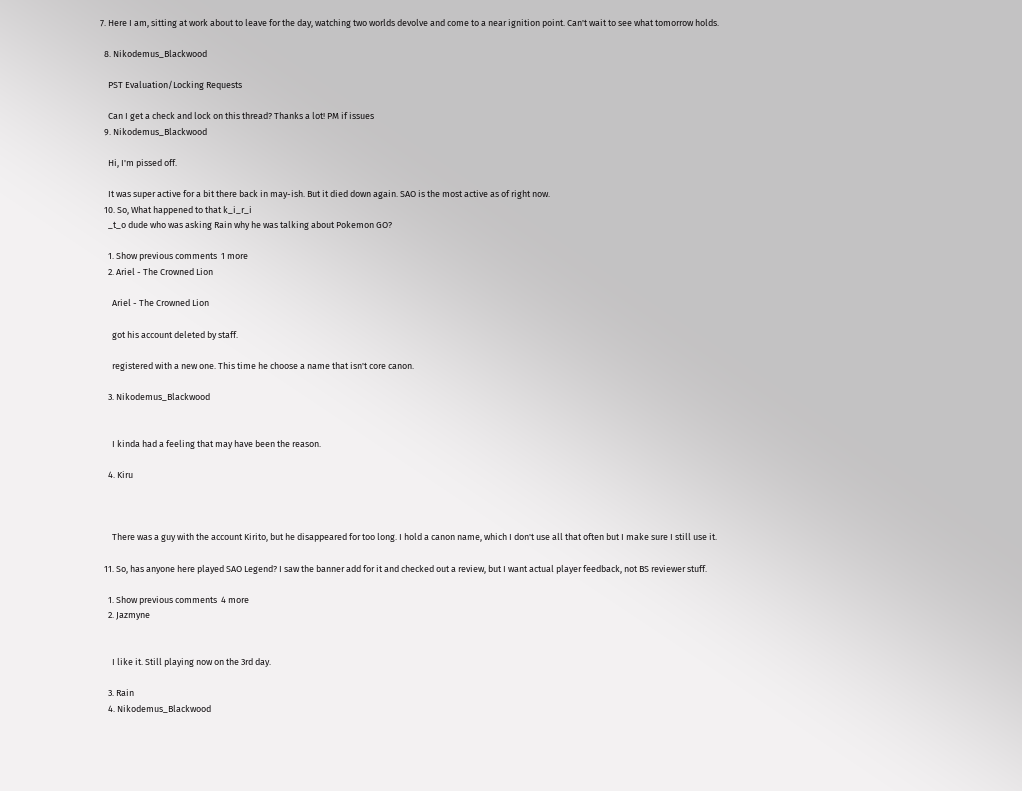7. Here I am, sitting at work about to leave for the day, watching two worlds devolve and come to a near ignition point. Can't wait to see what tomorrow holds.

  8. Nikodemus_Blackwood

    PST Evaluation/Locking Requests

    Can I get a check and lock on this thread? Thanks a lot! PM if issues
  9. Nikodemus_Blackwood

    Hi, I'm pissed off.

    It was super active for a bit there back in may-ish. But it died down again. SAO is the most active as of right now.
  10. So, What happened to that k_i_r_i
    _t_o dude who was asking Rain why he was talking about Pokemon GO?

    1. Show previous comments  1 more
    2. Ariel - The Crowned Lion

      Ariel - The Crowned Lion

      got his account deleted by staff.

      registered with a new one. This time he choose a name that isn't core canon.

    3. Nikodemus_Blackwood


      I kinda had a feeling that may have been the reason.

    4. Kiru



      There was a guy with the account Kirito, but he disappeared for too long. I hold a canon name, which I don't use all that often but I make sure I still use it.

  11. So, has anyone here played SAO Legend? I saw the banner add for it and checked out a review, but I want actual player feedback, not BS reviewer stuff.

    1. Show previous comments  4 more
    2. Jazmyne


      I like it. Still playing now on the 3rd day.

    3. Rain
    4. Nikodemus_Blackwood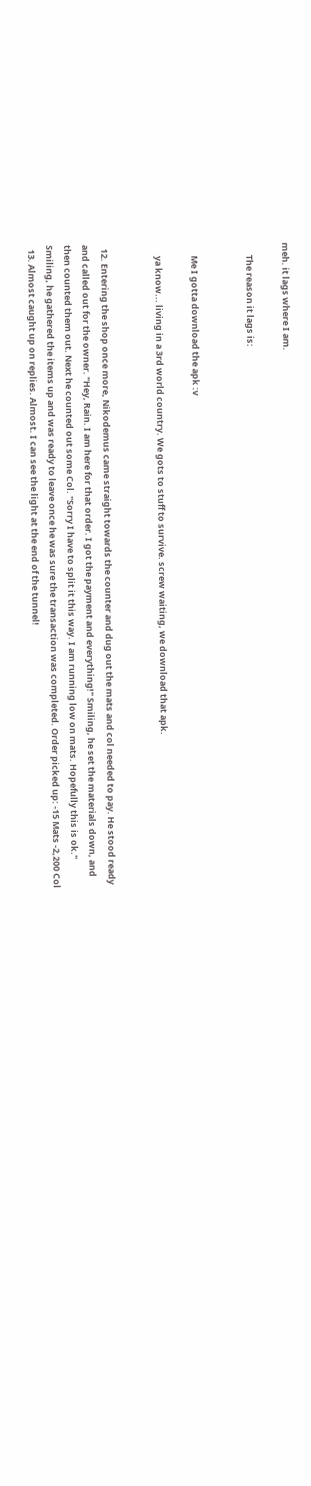meh. it lags where I am.

      The reason it lags is:


      Me I gotta download the apk :v

      ya know... living in a 3rd world country. We gots to stuff to survive. screw waiting, we download that apk.


  12. Entering the shop once more, Nikodemus came straight towards the counter and dug out the mats and col needed to pay. He stood ready and called out for the owner. "Hey, Rain. I am here for that order. I got the payment and everything!" Smiling, he set the materials down, and then counted them out. Next he counted out some Col. "Sorry I have to split it this way. I am running low on mats. Hopefully this is ok." Smiling, he gathered the items up and was ready to leave once he was sure the transaction was completed. Order picked up: -15 Mats -2,200 Col
  13. Almost caught up on replies. Almost. I can see the light at the end of the tunnel!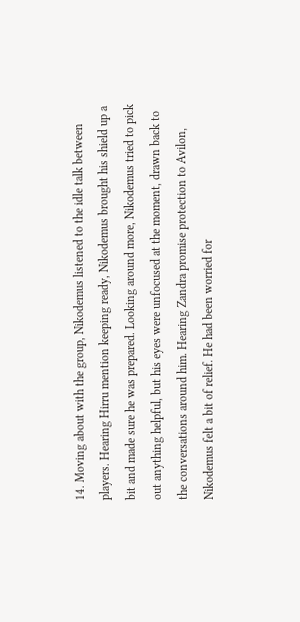14. Moving about with the group, Nikodemus listened to the idle talk between players. Hearing Hirru mention keeping ready, Nikodemus brought his shield up a bit and made sure he was prepared. Looking around more, Nikodemus tried to pick out anything helpful, but his eyes were unfocused at the moment, drawn back to the conversations around him. Hearing Zandra promise protection to Avilon, Nikodemus felt a bit of relief. He had been worried for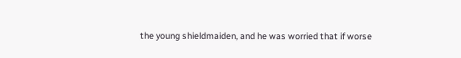the young shieldmaiden, and he was worried that if worse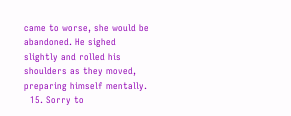came to worse, she would be abandoned. He sighed slightly and rolled his shoulders as they moved, preparing himself mentally.
  15. Sorry to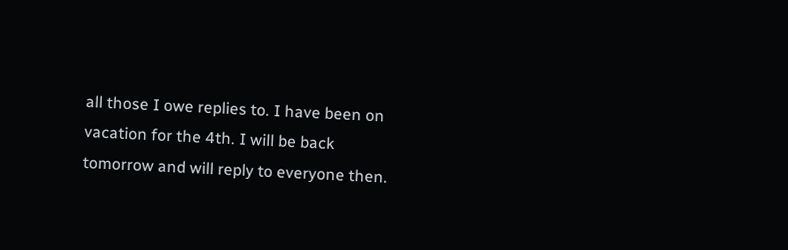all those I owe replies to. I have been on vacation for the 4th. I will be back tomorrow and will reply to everyone then.